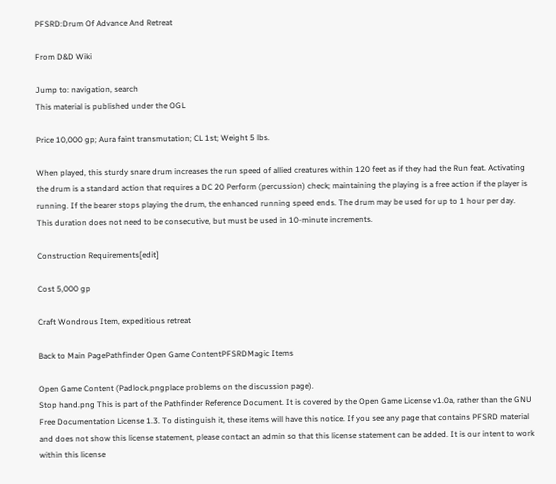PFSRD:Drum Of Advance And Retreat

From D&D Wiki

Jump to: navigation, search
This material is published under the OGL

Price 10,000 gp; Aura faint transmutation; CL 1st; Weight 5 lbs.

When played, this sturdy snare drum increases the run speed of allied creatures within 120 feet as if they had the Run feat. Activating the drum is a standard action that requires a DC 20 Perform (percussion) check; maintaining the playing is a free action if the player is running. If the bearer stops playing the drum, the enhanced running speed ends. The drum may be used for up to 1 hour per day. This duration does not need to be consecutive, but must be used in 10-minute increments.

Construction Requirements[edit]

Cost 5,000 gp

Craft Wondrous Item, expeditious retreat

Back to Main PagePathfinder Open Game ContentPFSRDMagic Items

Open Game Content (Padlock.pngplace problems on the discussion page).
Stop hand.png This is part of the Pathfinder Reference Document. It is covered by the Open Game License v1.0a, rather than the GNU Free Documentation License 1.3. To distinguish it, these items will have this notice. If you see any page that contains PFSRD material and does not show this license statement, please contact an admin so that this license statement can be added. It is our intent to work within this license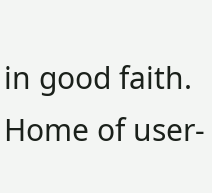in good faith.
Home of user-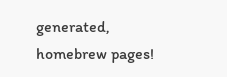generated,
homebrew pages!